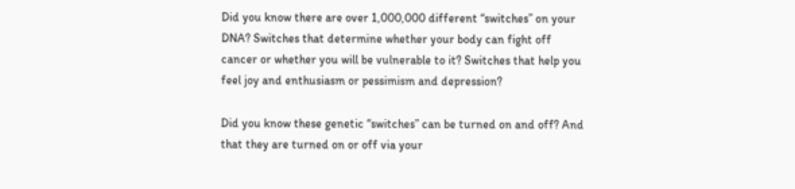Did you know there are over 1,000,000 different “switches” on your DNA? Switches that determine whether your body can fight off cancer or whether you will be vulnerable to it? Switches that help you feel joy and enthusiasm or pessimism and depression?

Did you know these genetic “switches” can be turned on and off? And that they are turned on or off via your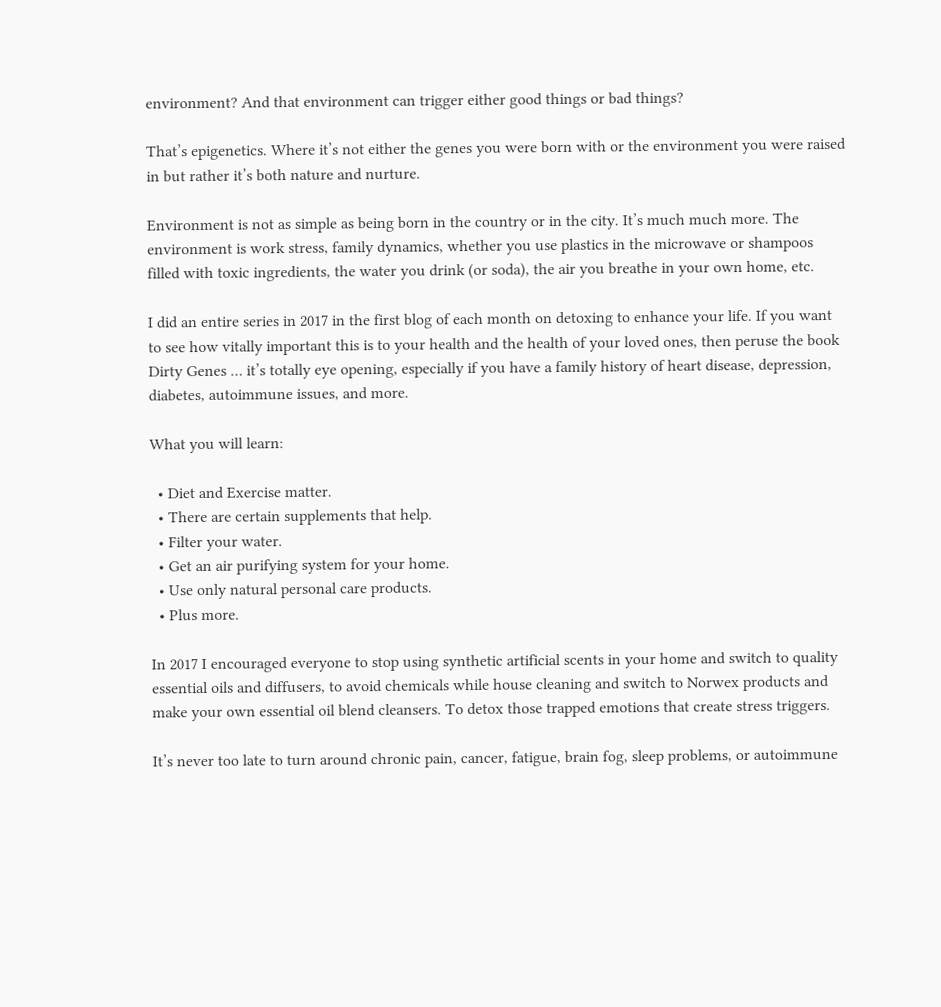environment? And that environment can trigger either good things or bad things?

That’s epigenetics. Where it’s not either the genes you were born with or the environment you were raised in but rather it’s both nature and nurture.

Environment is not as simple as being born in the country or in the city. It’s much much more. The environment is work stress, family dynamics, whether you use plastics in the microwave or shampoos filled with toxic ingredients, the water you drink (or soda), the air you breathe in your own home, etc.

I did an entire series in 2017 in the first blog of each month on detoxing to enhance your life. If you want to see how vitally important this is to your health and the health of your loved ones, then peruse the book Dirty Genes … it’s totally eye opening, especially if you have a family history of heart disease, depression, diabetes, autoimmune issues, and more.

What you will learn:

  • Diet and Exercise matter.
  • There are certain supplements that help.
  • Filter your water.
  • Get an air purifying system for your home.
  • Use only natural personal care products.
  • Plus more.

In 2017 I encouraged everyone to stop using synthetic artificial scents in your home and switch to quality essential oils and diffusers, to avoid chemicals while house cleaning and switch to Norwex products and make your own essential oil blend cleansers. To detox those trapped emotions that create stress triggers.

It’s never too late to turn around chronic pain, cancer, fatigue, brain fog, sleep problems, or autoimmune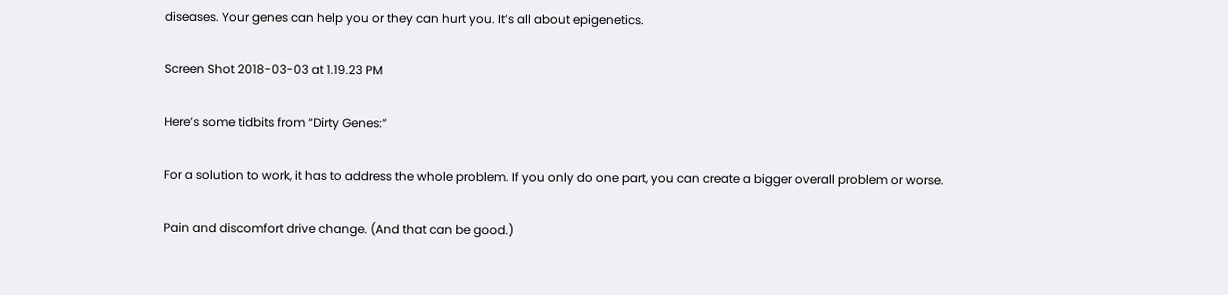diseases. Your genes can help you or they can hurt you. It’s all about epigenetics.

Screen Shot 2018-03-03 at 1.19.23 PM

Here’s some tidbits from “Dirty Genes:”

For a solution to work, it has to address the whole problem. If you only do one part, you can create a bigger overall problem or worse.

Pain and discomfort drive change. (And that can be good.)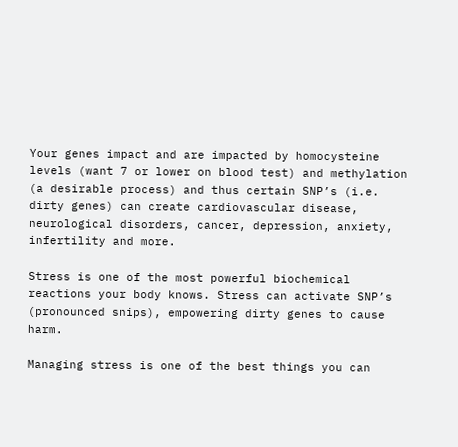Your genes impact and are impacted by homocysteine levels (want 7 or lower on blood test) and methylation (a desirable process) and thus certain SNP’s (i.e. dirty genes) can create cardiovascular disease, neurological disorders, cancer, depression, anxiety, infertility and more.

Stress is one of the most powerful biochemical reactions your body knows. Stress can activate SNP’s (pronounced snips), empowering dirty genes to cause harm.

Managing stress is one of the best things you can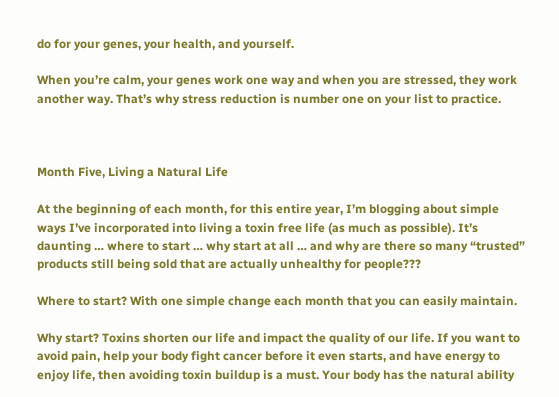do for your genes, your health, and yourself.

When you’re calm, your genes work one way and when you are stressed, they work another way. That’s why stress reduction is number one on your list to practice.



Month Five, Living a Natural Life

At the beginning of each month, for this entire year, I’m blogging about simple ways I’ve incorporated into living a toxin free life (as much as possible). It’s daunting … where to start … why start at all … and why are there so many “trusted” products still being sold that are actually unhealthy for people???

Where to start? With one simple change each month that you can easily maintain.

Why start? Toxins shorten our life and impact the quality of our life. If you want to avoid pain, help your body fight cancer before it even starts, and have energy to enjoy life, then avoiding toxin buildup is a must. Your body has the natural ability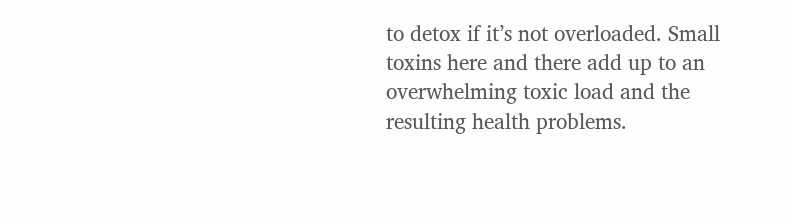to detox if it’s not overloaded. Small toxins here and there add up to an overwhelming toxic load and the resulting health problems.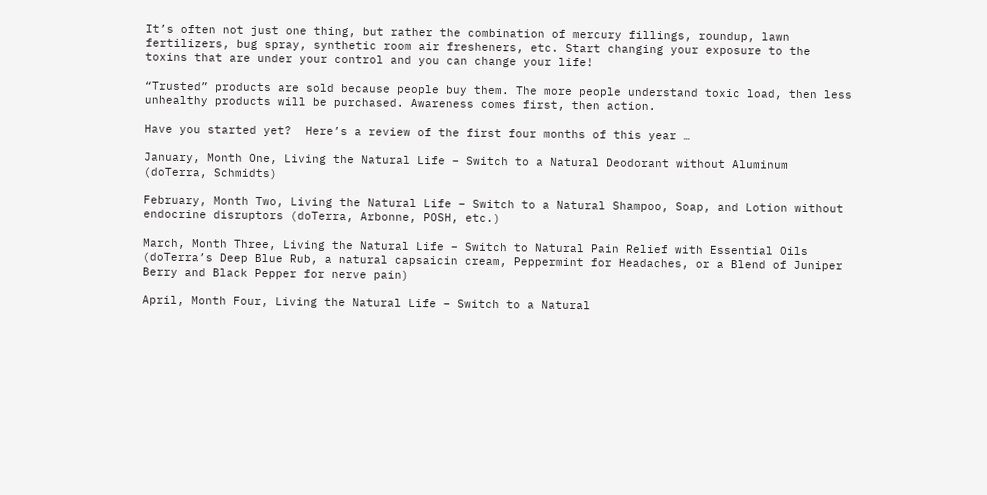It’s often not just one thing, but rather the combination of mercury fillings, roundup, lawn fertilizers, bug spray, synthetic room air fresheners, etc. Start changing your exposure to the toxins that are under your control and you can change your life!

“Trusted” products are sold because people buy them. The more people understand toxic load, then less unhealthy products will be purchased. Awareness comes first, then action.

Have you started yet?  Here’s a review of the first four months of this year …

January, Month One, Living the Natural Life – Switch to a Natural Deodorant without Aluminum (doTerra, Schmidts)

February, Month Two, Living the Natural Life – Switch to a Natural Shampoo, Soap, and Lotion without endocrine disruptors (doTerra, Arbonne, POSH, etc.)

March, Month Three, Living the Natural Life – Switch to Natural Pain Relief with Essential Oils (doTerra’s Deep Blue Rub, a natural capsaicin cream, Peppermint for Headaches, or a Blend of Juniper Berry and Black Pepper for nerve pain)

April, Month Four, Living the Natural Life – Switch to a Natural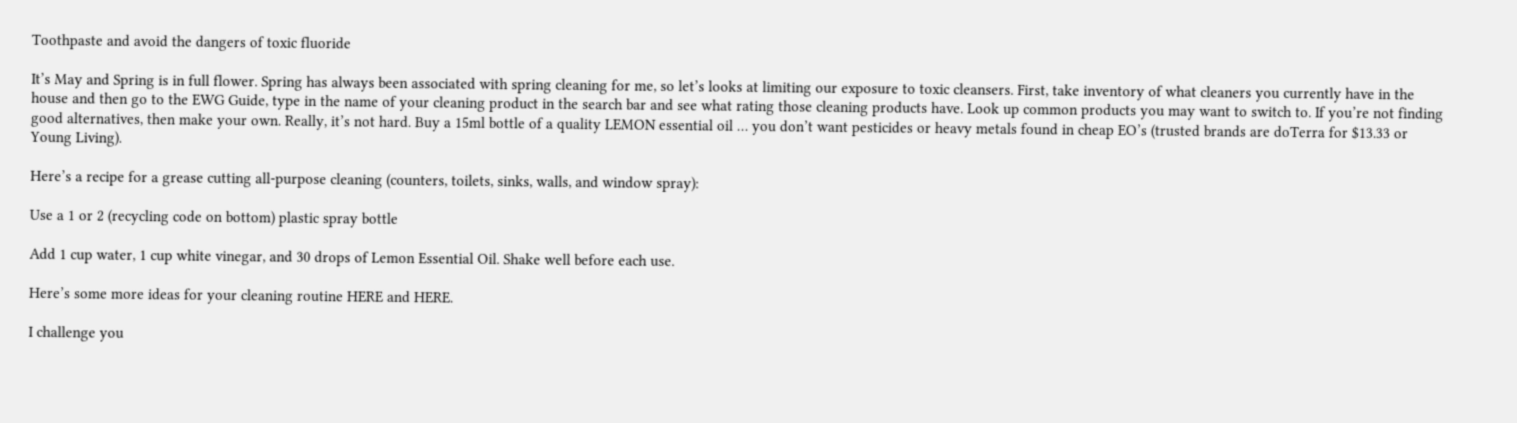Toothpaste and avoid the dangers of toxic fluoride

It’s May and Spring is in full flower. Spring has always been associated with spring cleaning for me, so let’s looks at limiting our exposure to toxic cleansers. First, take inventory of what cleaners you currently have in the house and then go to the EWG Guide, type in the name of your cleaning product in the search bar and see what rating those cleaning products have. Look up common products you may want to switch to. If you’re not finding good alternatives, then make your own. Really, it’s not hard. Buy a 15ml bottle of a quality LEMON essential oil … you don’t want pesticides or heavy metals found in cheap EO’s (trusted brands are doTerra for $13.33 or Young Living).

Here’s a recipe for a grease cutting all-purpose cleaning (counters, toilets, sinks, walls, and window spray):

Use a 1 or 2 (recycling code on bottom) plastic spray bottle

Add 1 cup water, 1 cup white vinegar, and 30 drops of Lemon Essential Oil. Shake well before each use.

Here’s some more ideas for your cleaning routine HERE and HERE.

I challenge you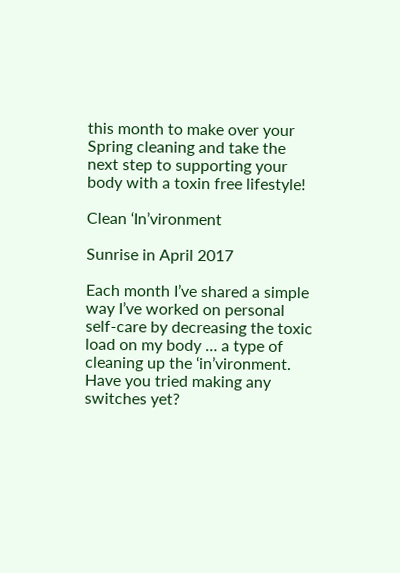this month to make over your Spring cleaning and take the next step to supporting your body with a toxin free lifestyle!

Clean ‘In’vironment

Sunrise in April 2017

Each month I’ve shared a simple way I’ve worked on personal self-care by decreasing the toxic load on my body … a type of cleaning up the ‘in’vironment. Have you tried making any switches yet?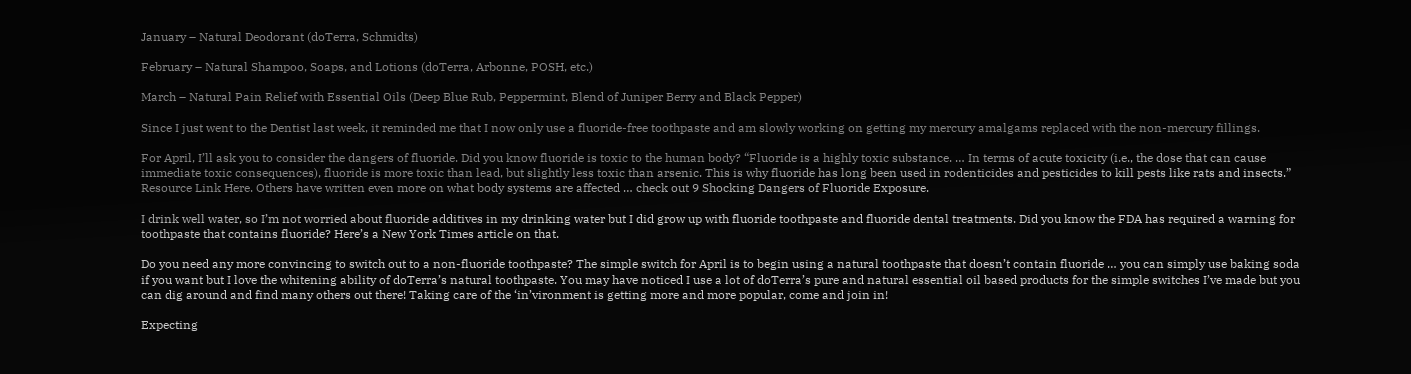January – Natural Deodorant (doTerra, Schmidts)

February – Natural Shampoo, Soaps, and Lotions (doTerra, Arbonne, POSH, etc.)

March – Natural Pain Relief with Essential Oils (Deep Blue Rub, Peppermint, Blend of Juniper Berry and Black Pepper)

Since I just went to the Dentist last week, it reminded me that I now only use a fluoride-free toothpaste and am slowly working on getting my mercury amalgams replaced with the non-mercury fillings.

For April, I’ll ask you to consider the dangers of fluoride. Did you know fluoride is toxic to the human body? “Fluoride is a highly toxic substance. … In terms of acute toxicity (i.e., the dose that can cause immediate toxic consequences), fluoride is more toxic than lead, but slightly less toxic than arsenic. This is why fluoride has long been used in rodenticides and pesticides to kill pests like rats and insects.” Resource Link Here. Others have written even more on what body systems are affected … check out 9 Shocking Dangers of Fluoride Exposure.

I drink well water, so I’m not worried about fluoride additives in my drinking water but I did grow up with fluoride toothpaste and fluoride dental treatments. Did you know the FDA has required a warning for toothpaste that contains fluoride? Here’s a New York Times article on that.

Do you need any more convincing to switch out to a non-fluoride toothpaste? The simple switch for April is to begin using a natural toothpaste that doesn’t contain fluoride … you can simply use baking soda if you want but I love the whitening ability of doTerra’s natural toothpaste. You may have noticed I use a lot of doTerra’s pure and natural essential oil based products for the simple switches I’ve made but you can dig around and find many others out there! Taking care of the ‘in’vironment is getting more and more popular, come and join in!

Expecting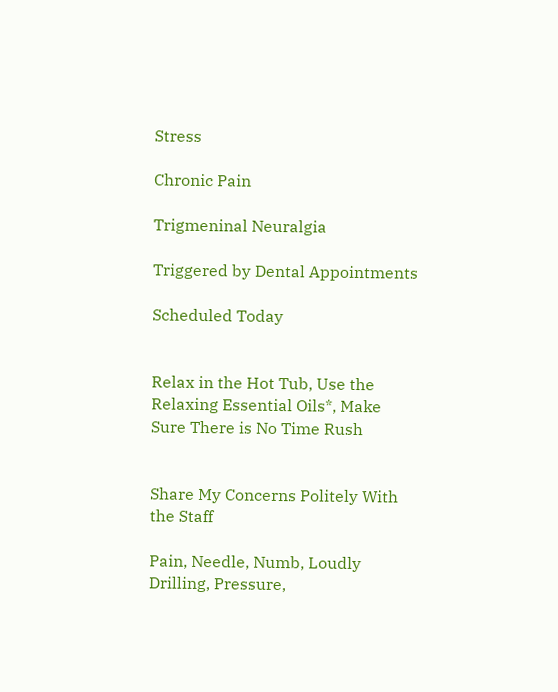Stress

Chronic Pain

Trigmeninal Neuralgia

Triggered by Dental Appointments

Scheduled Today


Relax in the Hot Tub, Use the Relaxing Essential Oils*, Make Sure There is No Time Rush


Share My Concerns Politely With the Staff

Pain, Needle, Numb, Loudly Drilling, Pressure,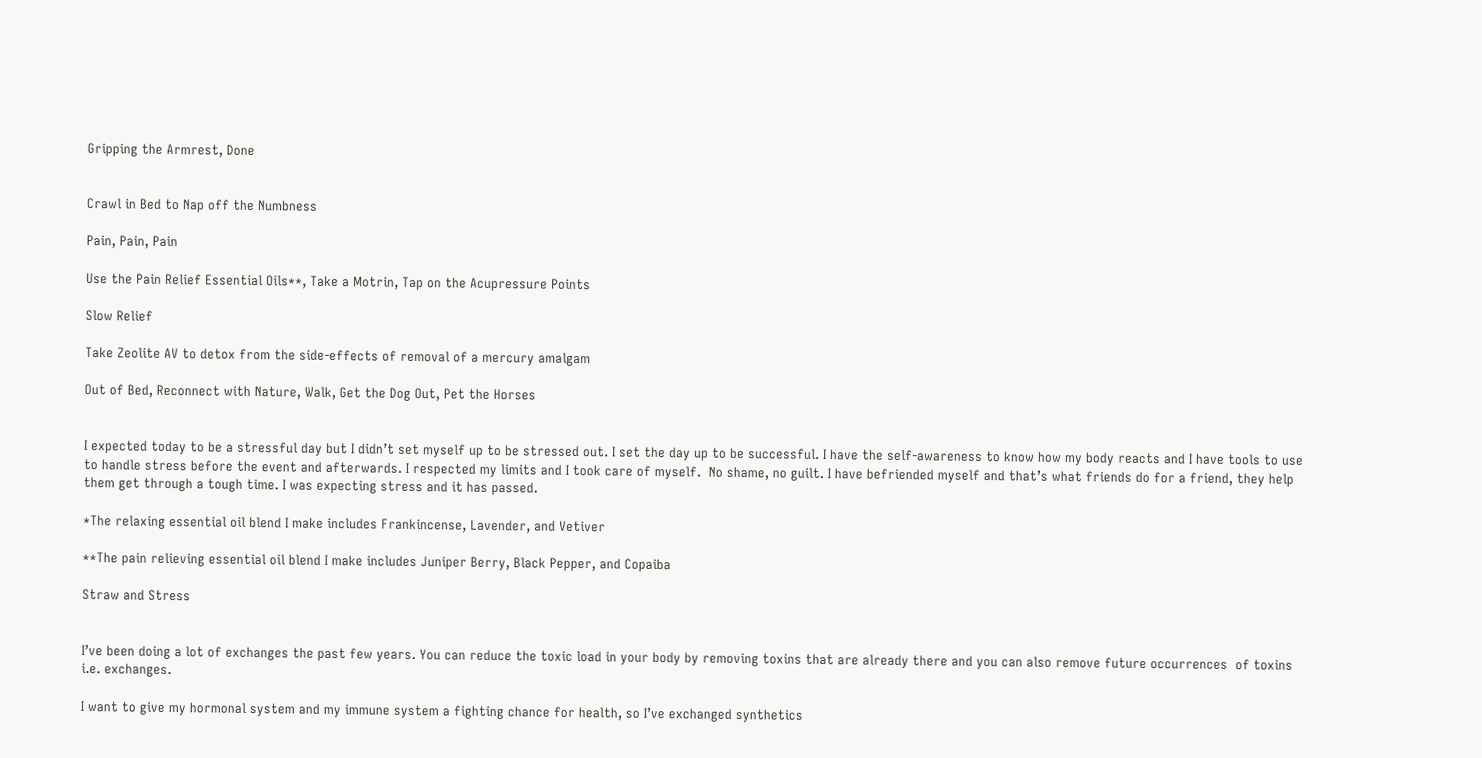Gripping the Armrest, Done


Crawl in Bed to Nap off the Numbness

Pain, Pain, Pain

Use the Pain Relief Essential Oils**, Take a Motrin, Tap on the Acupressure Points

Slow Relief

Take Zeolite AV to detox from the side-effects of removal of a mercury amalgam

Out of Bed, Reconnect with Nature, Walk, Get the Dog Out, Pet the Horses


I expected today to be a stressful day but I didn’t set myself up to be stressed out. I set the day up to be successful. I have the self-awareness to know how my body reacts and I have tools to use to handle stress before the event and afterwards. I respected my limits and I took care of myself.  No shame, no guilt. I have befriended myself and that’s what friends do for a friend, they help them get through a tough time. I was expecting stress and it has passed.

*The relaxing essential oil blend I make includes Frankincense, Lavender, and Vetiver

**The pain relieving essential oil blend I make includes Juniper Berry, Black Pepper, and Copaiba

Straw and Stress


I’ve been doing a lot of exchanges the past few years. You can reduce the toxic load in your body by removing toxins that are already there and you can also remove future occurrences  of toxins i.e. exchanges.

I want to give my hormonal system and my immune system a fighting chance for health, so I’ve exchanged synthetics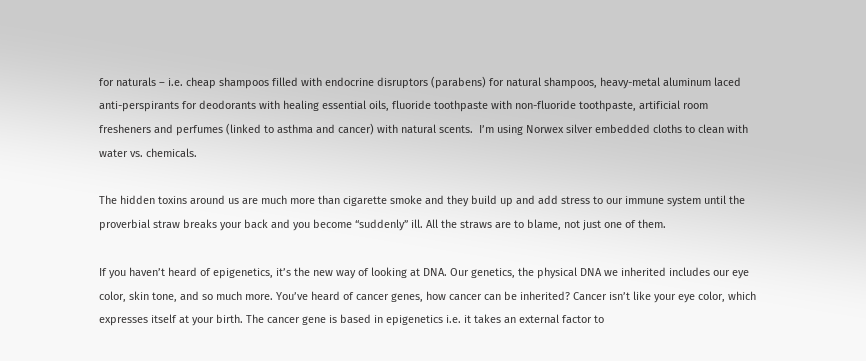for naturals – i.e. cheap shampoos filled with endocrine disruptors (parabens) for natural shampoos, heavy-metal aluminum laced anti-perspirants for deodorants with healing essential oils, fluoride toothpaste with non-fluoride toothpaste, artificial room fresheners and perfumes (linked to asthma and cancer) with natural scents.  I’m using Norwex silver embedded cloths to clean with water vs. chemicals.

The hidden toxins around us are much more than cigarette smoke and they build up and add stress to our immune system until the proverbial straw breaks your back and you become “suddenly” ill. All the straws are to blame, not just one of them.

If you haven’t heard of epigenetics, it’s the new way of looking at DNA. Our genetics, the physical DNA we inherited includes our eye color, skin tone, and so much more. You’ve heard of cancer genes, how cancer can be inherited? Cancer isn’t like your eye color, which expresses itself at your birth. The cancer gene is based in epigenetics i.e. it takes an external factor to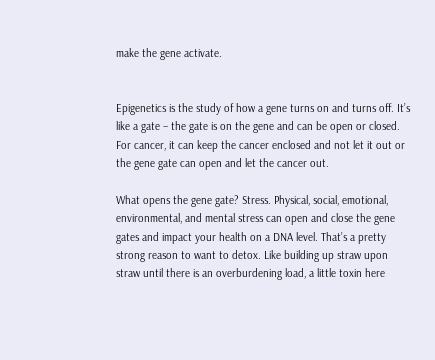make the gene activate.


Epigenetics is the study of how a gene turns on and turns off. It’s like a gate – the gate is on the gene and can be open or closed. For cancer, it can keep the cancer enclosed and not let it out or the gene gate can open and let the cancer out.

What opens the gene gate? Stress. Physical, social, emotional, environmental, and mental stress can open and close the gene gates and impact your health on a DNA level. That’s a pretty strong reason to want to detox. Like building up straw upon straw until there is an overburdening load, a little toxin here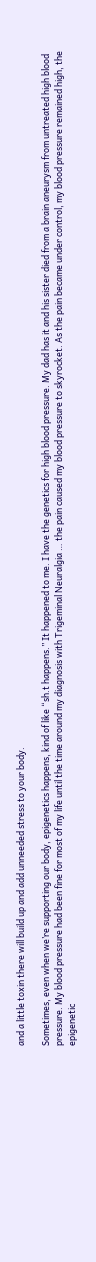and a little toxin there will build up and add unneeded stress to your body.

Sometimes, even when we’re supporting our body, epigenetics happens, kind of like “sh.t happens.” It happened to me. I have the genetics for high blood pressure. My dad has it and his sister died from a brain aneurysm from untreated high blood pressure. My blood pressure had been fine for most of my life until the time around my diagnosis with Trigeminal Neuralgia … the pain caused my blood pressure to skyrocket. As the pain became under control, my blood pressure remained high, the epigenetic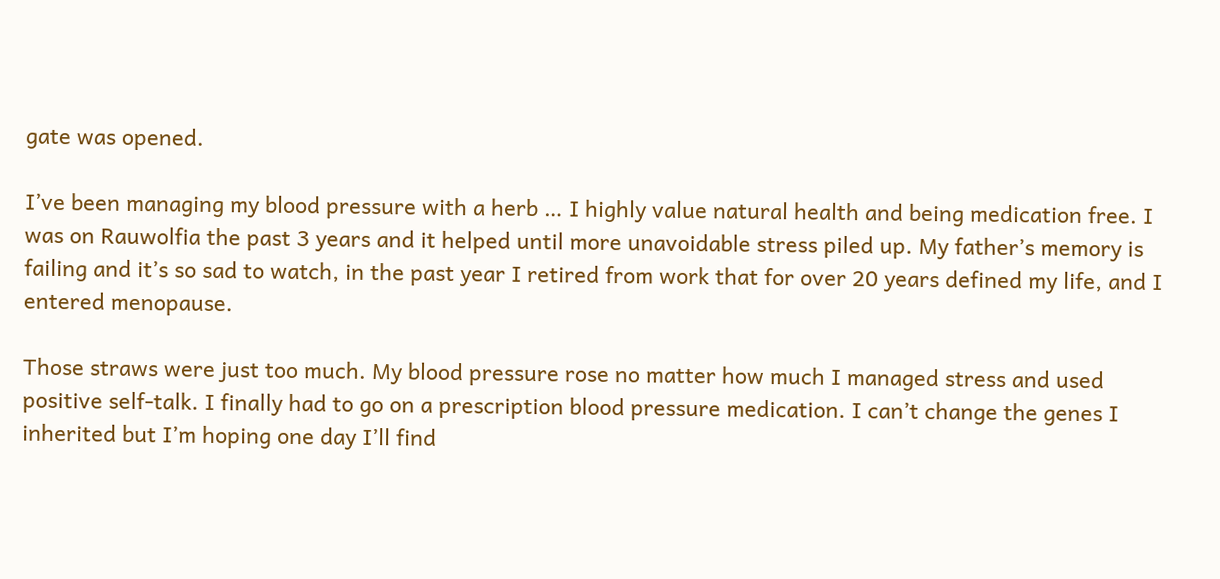gate was opened.

I’ve been managing my blood pressure with a herb … I highly value natural health and being medication free. I was on Rauwolfia the past 3 years and it helped until more unavoidable stress piled up. My father’s memory is failing and it’s so sad to watch, in the past year I retired from work that for over 20 years defined my life, and I entered menopause.

Those straws were just too much. My blood pressure rose no matter how much I managed stress and used positive self-talk. I finally had to go on a prescription blood pressure medication. I can’t change the genes I inherited but I’m hoping one day I’ll find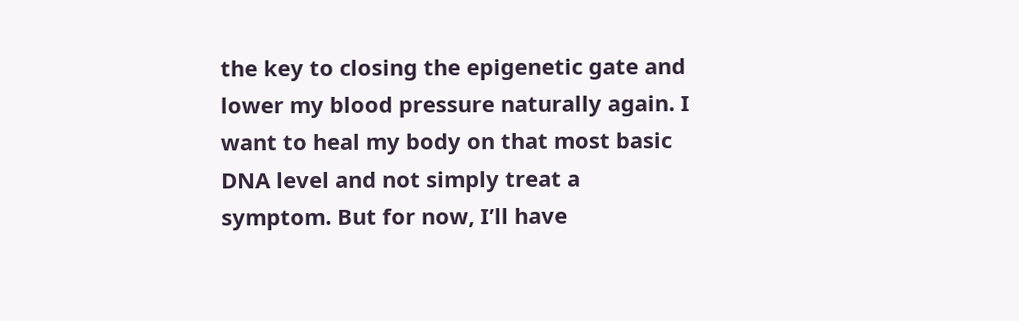the key to closing the epigenetic gate and lower my blood pressure naturally again. I want to heal my body on that most basic DNA level and not simply treat a symptom. But for now, I’ll have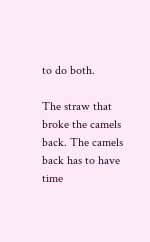to do both.

The straw that broke the camels back. The camels back has to have time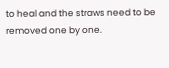to heal and the straws need to be removed one by one.